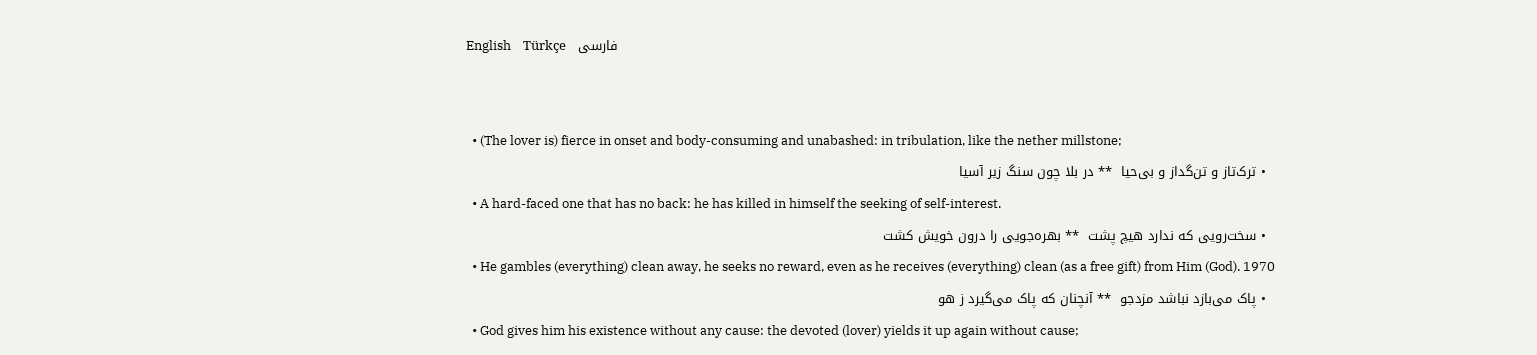English    Türkçe    فارسی


  • (The lover is) fierce in onset and body-consuming and unabashed: in tribulation, like the nether millstone;
  • ترک‌تاز و تن‌گداز و بی‌حیا  ** در بلا چون سنگ زیر آسیا
  • A hard-faced one that has no back: he has killed in himself the seeking of self-interest.
  • سخت‌رویی که ندارد هیچ پشت  ** بهره‌جویی را درون خویش کشت
  • He gambles (everything) clean away, he seeks no reward, even as he receives (everything) clean (as a free gift) from Him (God). 1970
  • پاک می‌بازد نباشد مزدجو  ** آنچنان که پاک می‌گیرد ز هو
  • God gives him his existence without any cause: the devoted (lover) yields it up again without cause;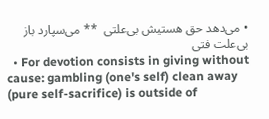• می‌دهد حق هستیش بی‌علتی  ** می‌سپارد باز بی‌علت فتی
  • For devotion consists in giving without cause: gambling (one's self) clean away (pure self-sacrifice) is outside of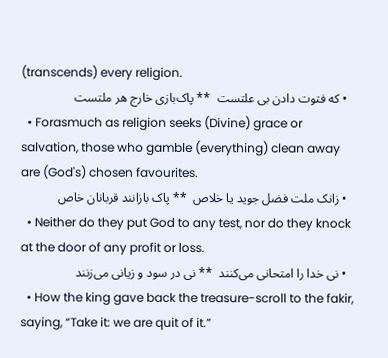(transcends) every religion.
  • که فتوت دادن بی علتست  ** پاک‌بازی خارج هر ملتست
  • Forasmuch as religion seeks (Divine) grace or salvation, those who gamble (everything) clean away are (God's) chosen favourites.
  • زانک ملت فضل جوید یا خلاص  ** پاک بازانند قربانان خاص
  • Neither do they put God to any test, nor do they knock at the door of any profit or loss.
  • نی خدا را امتحانی می‌کنند  ** نی در سود و زیانی می‌زنند
  • How the king gave back the treasure-scroll to the fakir, saying, “Take it: we are quit of it.”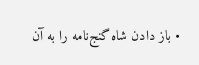• باز دادن شاه گنج‌نامه را به آن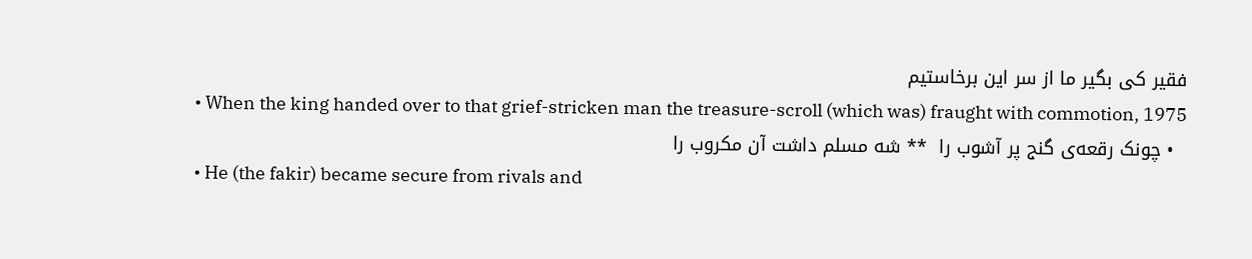فقیر کی بگیر ما از سر این برخاستیم
  • When the king handed over to that grief-stricken man the treasure-scroll (which was) fraught with commotion, 1975
  • چونک رقعه‌ی گنج پر آشوب را  ** شه مسلم داشت آن مکروب را
  • He (the fakir) became secure from rivals and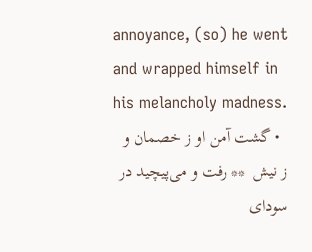annoyance, (so) he went and wrapped himself in his melancholy madness.
  • گشت آمن او ز خصمان و ز نیش  ** رفت و می‌پیچید در سودای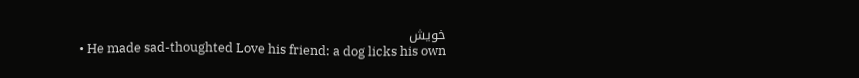خویش
  • He made sad-thoughted Love his friend: a dog licks his own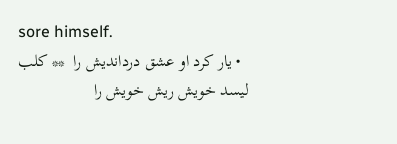sore himself.
  • یار کرد او عشق درداندیش را  ** کلب لیسد خویش ریش خویش را